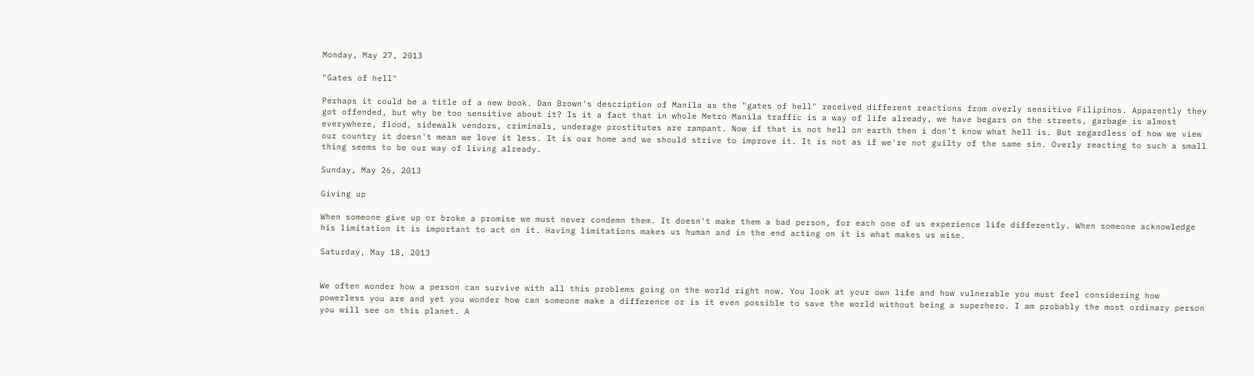Monday, May 27, 2013

"Gates of hell"

Perhaps it could be a title of a new book. Dan Brown's description of Manila as the "gates of hell" received different reactions from overly sensitive Filipinos. Apparently they got offended, but why be too sensitive about it? Is it a fact that in whole Metro Manila traffic is a way of life already, we have begars on the streets, garbage is almost everywhere, flood, sidewalk vendors, criminals, underage prostitutes are rampant. Now if that is not hell on earth then i don't know what hell is. But regardless of how we view our country it doesn't mean we love it less. It is our home and we should strive to improve it. It is not as if we're not guilty of the same sin. Overly reacting to such a small thing seems to be our way of living already.

Sunday, May 26, 2013

Giving up

When someone give up or broke a promise we must never condemn them. It doesn't make them a bad person, for each one of us experience life differently. When someone acknowledge his limitation it is important to act on it. Having limitations makes us human and in the end acting on it is what makes us wise.

Saturday, May 18, 2013


We often wonder how a person can survive with all this problems going on the world right now. You look at your own life and how vulnerable you must feel considering how powerless you are and yet you wonder how can someone make a difference or is it even possible to save the world without being a superhero. I am probably the most ordinary person you will see on this planet. A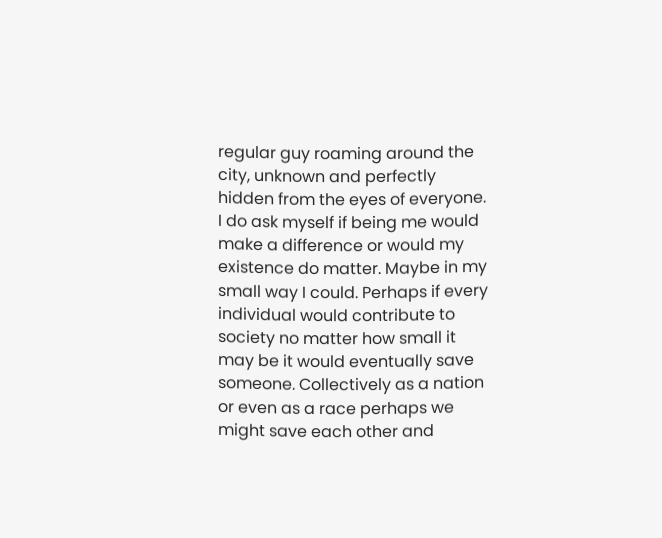regular guy roaming around the city, unknown and perfectly hidden from the eyes of everyone. I do ask myself if being me would make a difference or would my existence do matter. Maybe in my small way I could. Perhaps if every individual would contribute to society no matter how small it may be it would eventually save someone. Collectively as a nation or even as a race perhaps we might save each other and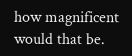how magnificent would that be.